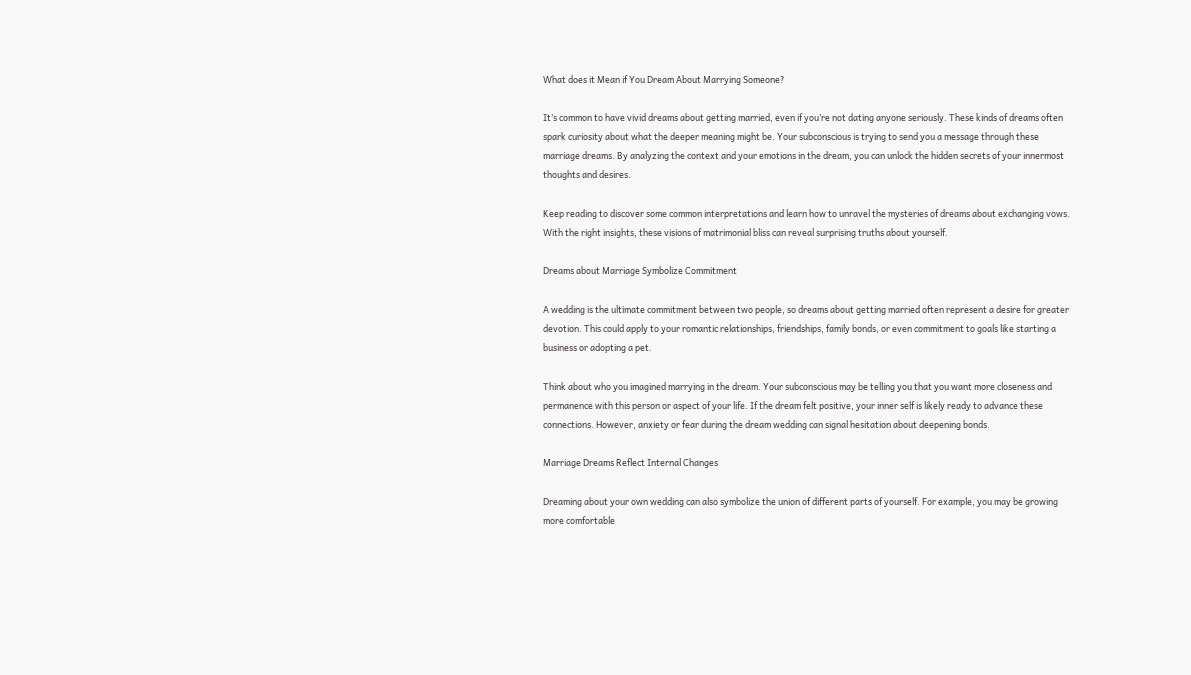What does it Mean if You Dream About Marrying Someone?

It’s common to have vivid dreams about getting married, even if you’re not dating anyone seriously. These kinds of dreams often spark curiosity about what the deeper meaning might be. Your subconscious is trying to send you a message through these marriage dreams. By analyzing the context and your emotions in the dream, you can unlock the hidden secrets of your innermost thoughts and desires.

Keep reading to discover some common interpretations and learn how to unravel the mysteries of dreams about exchanging vows. With the right insights, these visions of matrimonial bliss can reveal surprising truths about yourself.

Dreams about Marriage Symbolize Commitment

A wedding is the ultimate commitment between two people, so dreams about getting married often represent a desire for greater devotion. This could apply to your romantic relationships, friendships, family bonds, or even commitment to goals like starting a business or adopting a pet.

Think about who you imagined marrying in the dream. Your subconscious may be telling you that you want more closeness and permanence with this person or aspect of your life. If the dream felt positive, your inner self is likely ready to advance these connections. However, anxiety or fear during the dream wedding can signal hesitation about deepening bonds.

Marriage Dreams Reflect Internal Changes

Dreaming about your own wedding can also symbolize the union of different parts of yourself. For example, you may be growing more comfortable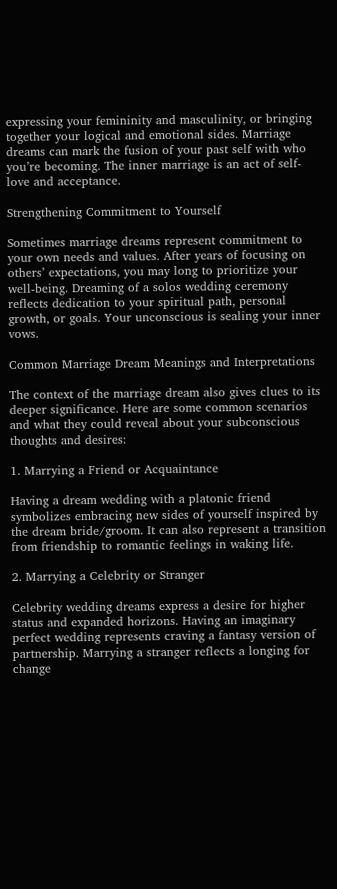expressing your femininity and masculinity, or bringing together your logical and emotional sides. Marriage dreams can mark the fusion of your past self with who you’re becoming. The inner marriage is an act of self-love and acceptance.

Strengthening Commitment to Yourself

Sometimes marriage dreams represent commitment to your own needs and values. After years of focusing on others’ expectations, you may long to prioritize your well-being. Dreaming of a solos wedding ceremony reflects dedication to your spiritual path, personal growth, or goals. Your unconscious is sealing your inner vows.

Common Marriage Dream Meanings and Interpretations

The context of the marriage dream also gives clues to its deeper significance. Here are some common scenarios and what they could reveal about your subconscious thoughts and desires:

1. Marrying a Friend or Acquaintance

Having a dream wedding with a platonic friend symbolizes embracing new sides of yourself inspired by the dream bride/groom. It can also represent a transition from friendship to romantic feelings in waking life.

2. Marrying a Celebrity or Stranger

Celebrity wedding dreams express a desire for higher status and expanded horizons. Having an imaginary perfect wedding represents craving a fantasy version of partnership. Marrying a stranger reflects a longing for change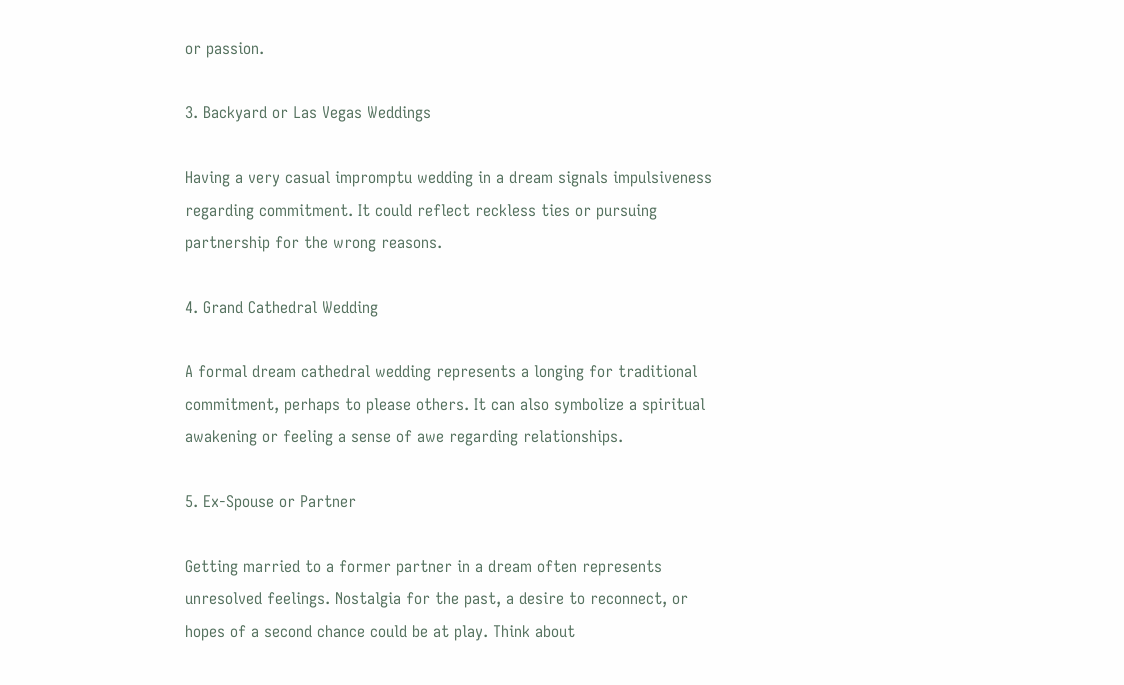or passion.

3. Backyard or Las Vegas Weddings

Having a very casual impromptu wedding in a dream signals impulsiveness regarding commitment. It could reflect reckless ties or pursuing partnership for the wrong reasons.

4. Grand Cathedral Wedding

A formal dream cathedral wedding represents a longing for traditional commitment, perhaps to please others. It can also symbolize a spiritual awakening or feeling a sense of awe regarding relationships.

5. Ex-Spouse or Partner

Getting married to a former partner in a dream often represents unresolved feelings. Nostalgia for the past, a desire to reconnect, or hopes of a second chance could be at play. Think about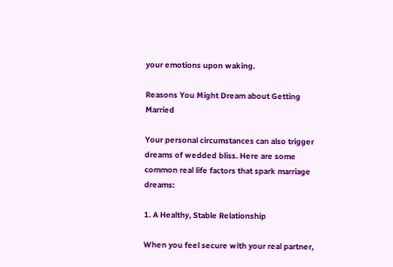your emotions upon waking.

Reasons You Might Dream about Getting Married

Your personal circumstances can also trigger dreams of wedded bliss. Here are some common real life factors that spark marriage dreams:

1. A Healthy, Stable Relationship

When you feel secure with your real partner,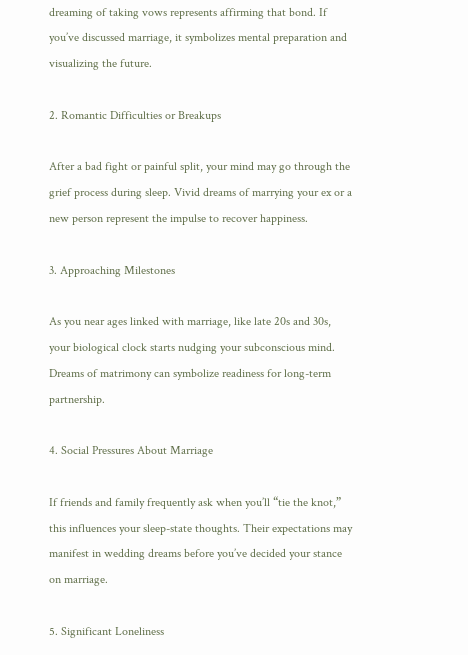dreaming of taking vows represents affirming that bond. If you’ve discussed marriage, it symbolizes mental preparation and visualizing the future.

2. Romantic Difficulties or Breakups

After a bad fight or painful split, your mind may go through the grief process during sleep. Vivid dreams of marrying your ex or a new person represent the impulse to recover happiness.

3. Approaching Milestones

As you near ages linked with marriage, like late 20s and 30s, your biological clock starts nudging your subconscious mind. Dreams of matrimony can symbolize readiness for long-term partnership.

4. Social Pressures About Marriage

If friends and family frequently ask when you’ll “tie the knot,” this influences your sleep-state thoughts. Their expectations may manifest in wedding dreams before you’ve decided your stance on marriage.

5. Significant Loneliness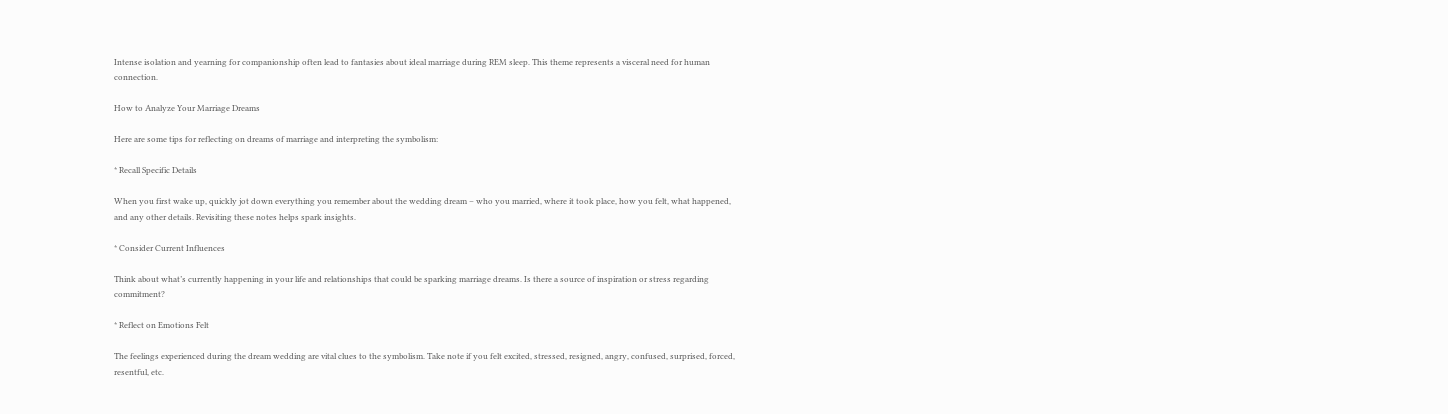Intense isolation and yearning for companionship often lead to fantasies about ideal marriage during REM sleep. This theme represents a visceral need for human connection.

How to Analyze Your Marriage Dreams

Here are some tips for reflecting on dreams of marriage and interpreting the symbolism:

* Recall Specific Details

When you first wake up, quickly jot down everything you remember about the wedding dream – who you married, where it took place, how you felt, what happened, and any other details. Revisiting these notes helps spark insights.

* Consider Current Influences

Think about what’s currently happening in your life and relationships that could be sparking marriage dreams. Is there a source of inspiration or stress regarding commitment?

* Reflect on Emotions Felt

The feelings experienced during the dream wedding are vital clues to the symbolism. Take note if you felt excited, stressed, resigned, angry, confused, surprised, forced, resentful, etc.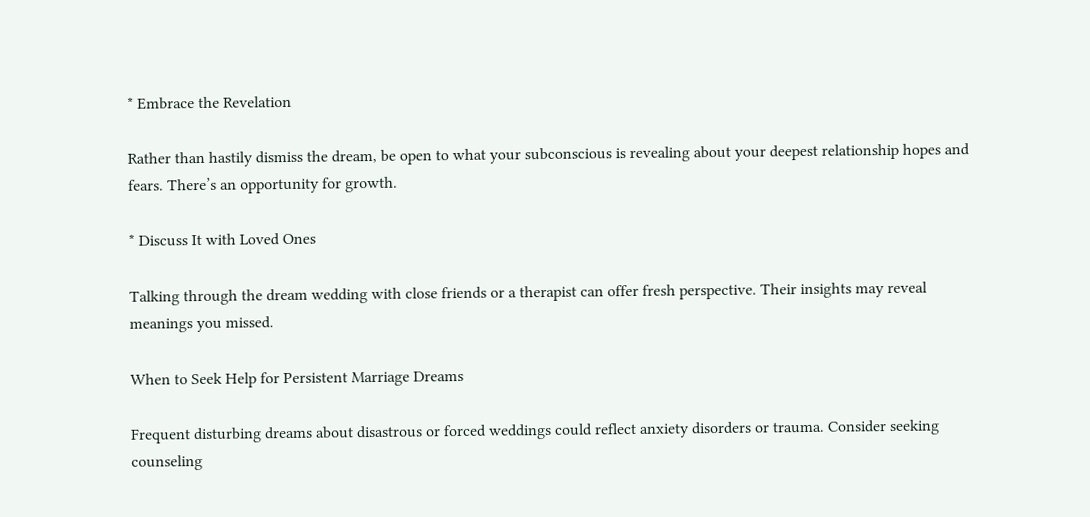* Embrace the Revelation

Rather than hastily dismiss the dream, be open to what your subconscious is revealing about your deepest relationship hopes and fears. There’s an opportunity for growth.

* Discuss It with Loved Ones

Talking through the dream wedding with close friends or a therapist can offer fresh perspective. Their insights may reveal meanings you missed.

When to Seek Help for Persistent Marriage Dreams

Frequent disturbing dreams about disastrous or forced weddings could reflect anxiety disorders or trauma. Consider seeking counseling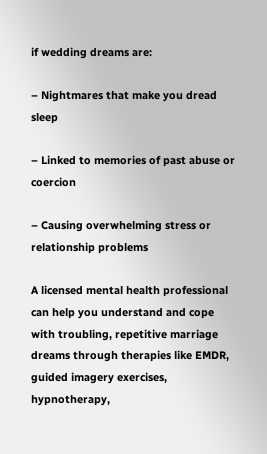if wedding dreams are:

– Nightmares that make you dread sleep

– Linked to memories of past abuse or coercion

– Causing overwhelming stress or relationship problems

A licensed mental health professional can help you understand and cope with troubling, repetitive marriage dreams through therapies like EMDR, guided imagery exercises, hypnotherapy,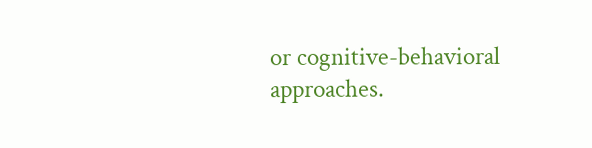or cognitive-behavioral approaches.